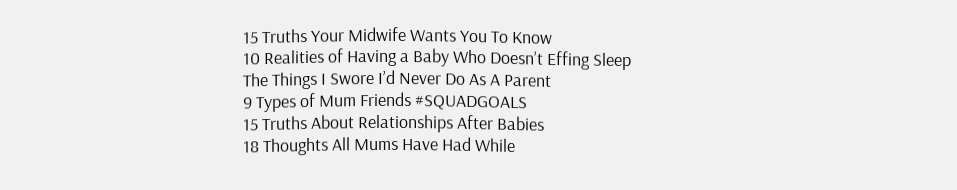15 Truths Your Midwife Wants You To Know
10 Realities of Having a Baby Who Doesn’t Effing Sleep
The Things I Swore I’d Never Do As A Parent
9 Types of Mum Friends #SQUADGOALS
15 Truths About Relationships After Babies
18 Thoughts All Mums Have Had While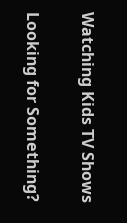Watching Kids TV Shows

Looking for Something?